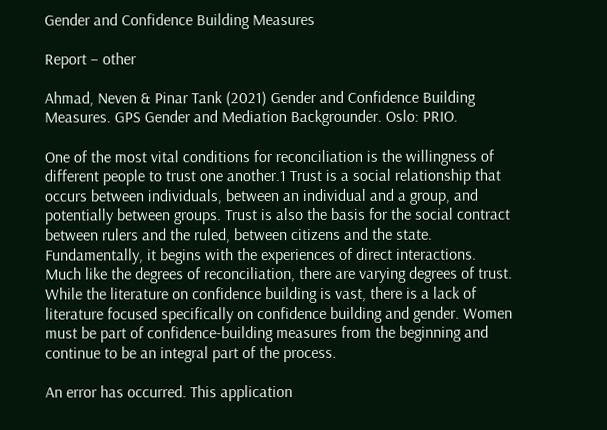Gender and Confidence Building Measures

Report – other

Ahmad, Neven & Pinar Tank (2021) Gender and Confidence Building Measures. GPS Gender and Mediation Backgrounder. Oslo: PRIO.

One of the most vital conditions for reconciliation is the willingness of different people to trust one another.1 Trust is a social relationship that occurs between individuals, between an individual and a group, and potentially between groups. Trust is also the basis for the social contract between rulers and the ruled, between citizens and the state. Fundamentally, it begins with the experiences of direct interactions. Much like the degrees of reconciliation, there are varying degrees of trust. While the literature on confidence building is vast, there is a lack of literature focused specifically on confidence building and gender. Women must be part of confidence-building measures from the beginning and continue to be an integral part of the process.

An error has occurred. This application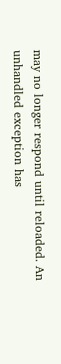may no longer respond until reloaded. An unhandled exception has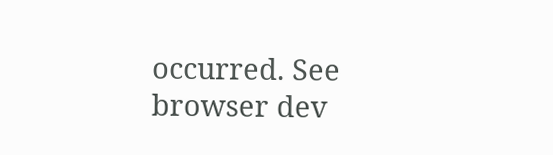occurred. See browser dev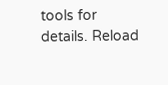tools for details. Reload